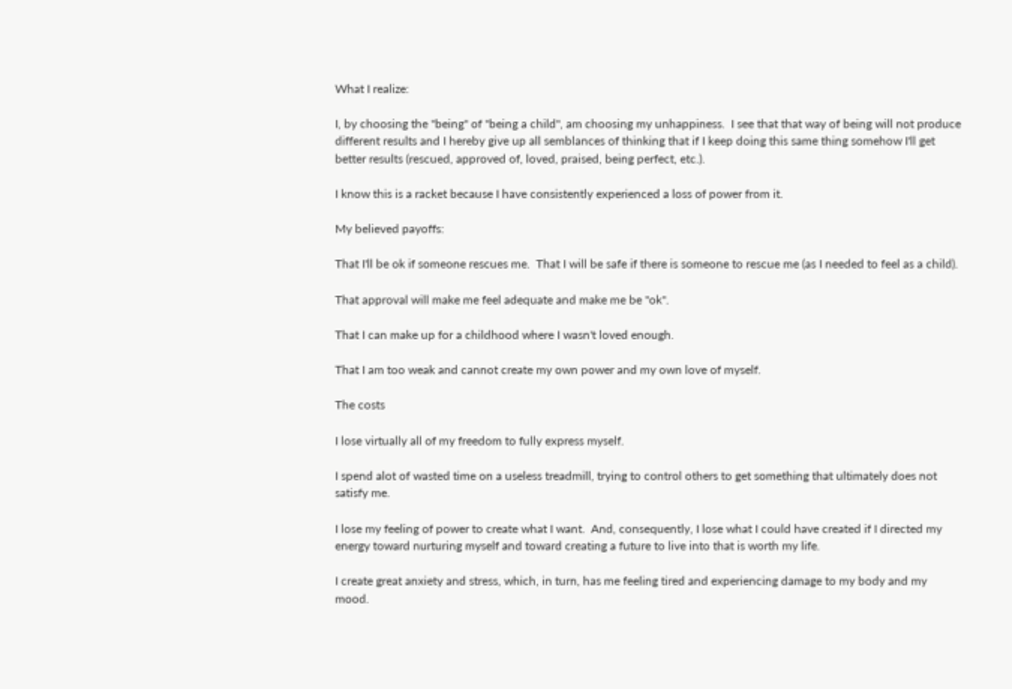What I realize:

I, by choosing the "being" of "being a child", am choosing my unhappiness.  I see that that way of being will not produce different results and I hereby give up all semblances of thinking that if I keep doing this same thing somehow I'll get better results (rescued, approved of, loved, praised, being perfect, etc.).

I know this is a racket because I have consistently experienced a loss of power from it.

My believed payoffs:

That I'll be ok if someone rescues me.  That I will be safe if there is someone to rescue me (as I needed to feel as a child).

That approval will make me feel adequate and make me be "ok".

That I can make up for a childhood where I wasn't loved enough.

That I am too weak and cannot create my own power and my own love of myself.

The costs

I lose virtually all of my freedom to fully express myself.

I spend alot of wasted time on a useless treadmill, trying to control others to get something that ultimately does not satisfy me.

I lose my feeling of power to create what I want.  And, consequently, I lose what I could have created if I directed my energy toward nurturing myself and toward creating a future to live into that is worth my life.

I create great anxiety and stress, which, in turn, has me feeling tired and experiencing damage to my body and my mood.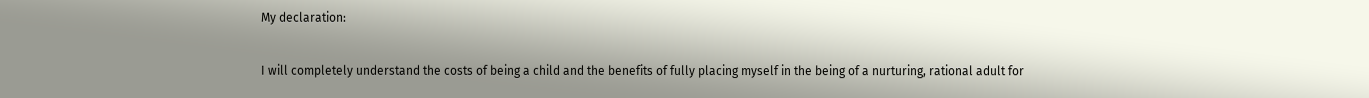My declaration:

I will completely understand the costs of being a child and the benefits of fully placing myself in the being of a nurturing, rational adult for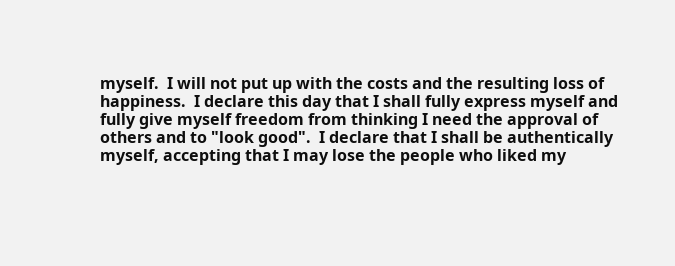myself.  I will not put up with the costs and the resulting loss of happiness.  I declare this day that I shall fully express myself and fully give myself freedom from thinking I need the approval of others and to "look good".  I declare that I shall be authentically myself, accepting that I may lose the people who liked my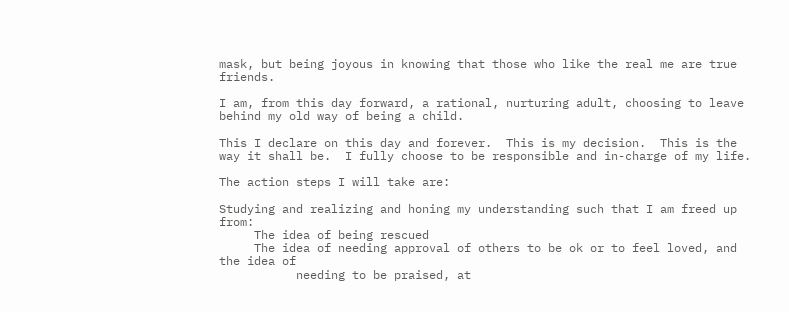mask, but being joyous in knowing that those who like the real me are true friends.

I am, from this day forward, a rational, nurturing adult, choosing to leave behind my old way of being a child.

This I declare on this day and forever.  This is my decision.  This is the way it shall be.  I fully choose to be responsible and in-charge of my life.

The action steps I will take are:

Studying and realizing and honing my understanding such that I am freed up from:
     The idea of being rescued
     The idea of needing approval of others to be ok or to feel loved, and the idea of
           needing to be praised, at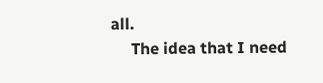all.
     The idea that I need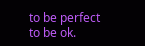to be perfect to be ok.